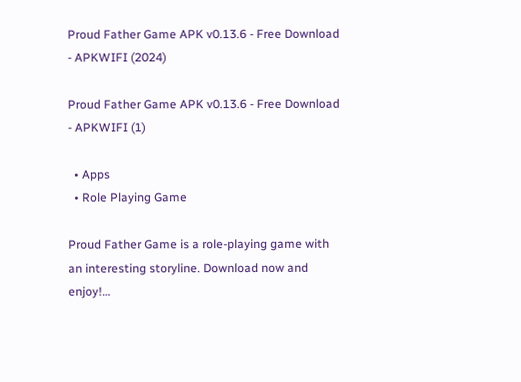Proud Father Game APK v0.13.6 - Free Download - APKWIFI (2024)

Proud Father Game APK v0.13.6 - Free Download - APKWIFI (1)

  • Apps
  • Role Playing Game

Proud Father Game is a role-playing game with an interesting storyline. Download now and enjoy!…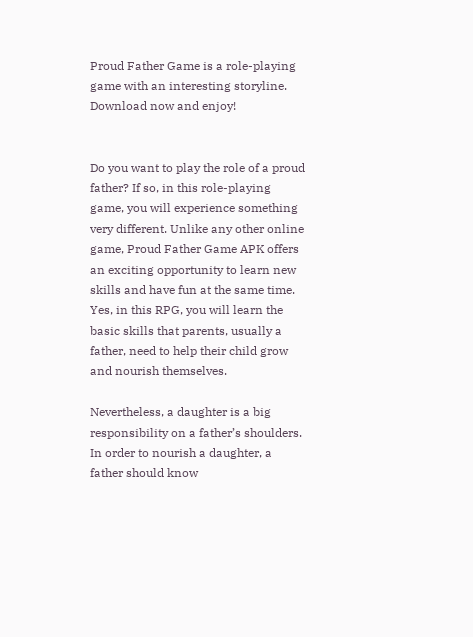Proud Father Game is a role-playing game with an interesting storyline. Download now and enjoy!


Do you want to play the role of a proud father? If so, in this role-playing game, you will experience something very different. Unlike any other online game, Proud Father Game APK offers an exciting opportunity to learn new skills and have fun at the same time. Yes, in this RPG, you will learn the basic skills that parents, usually a father, need to help their child grow and nourish themselves.

Nevertheless, a daughter is a big responsibility on a father’s shoulders. In order to nourish a daughter, a father should know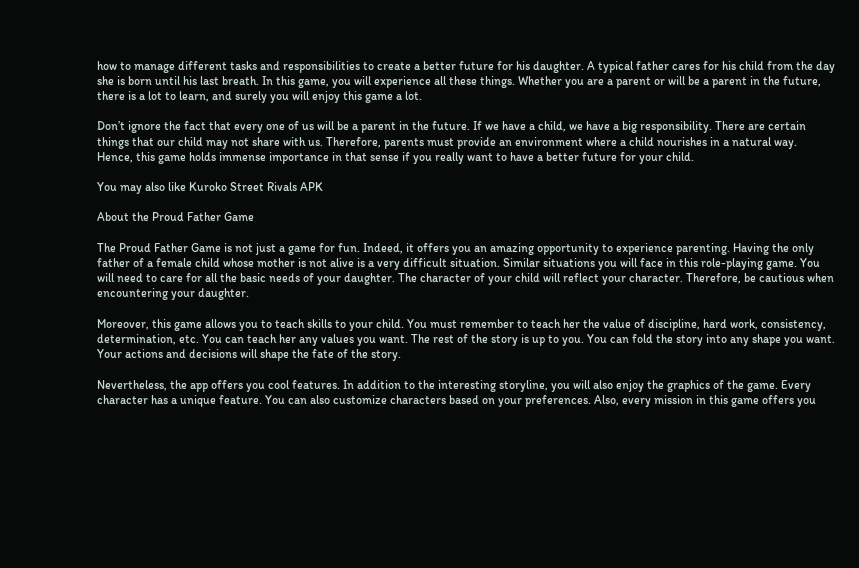how to manage different tasks and responsibilities to create a better future for his daughter. A typical father cares for his child from the day she is born until his last breath. In this game, you will experience all these things. Whether you are a parent or will be a parent in the future, there is a lot to learn, and surely you will enjoy this game a lot.

Don’t ignore the fact that every one of us will be a parent in the future. If we have a child, we have a big responsibility. There are certain things that our child may not share with us. Therefore, parents must provide an environment where a child nourishes in a natural way. Hence, this game holds immense importance in that sense if you really want to have a better future for your child.

You may also like Kuroko Street Rivals APK

About the Proud Father Game

The Proud Father Game is not just a game for fun. Indeed, it offers you an amazing opportunity to experience parenting. Having the only father of a female child whose mother is not alive is a very difficult situation. Similar situations you will face in this role-playing game. You will need to care for all the basic needs of your daughter. The character of your child will reflect your character. Therefore, be cautious when encountering your daughter.

Moreover, this game allows you to teach skills to your child. You must remember to teach her the value of discipline, hard work, consistency, determination, etc. You can teach her any values you want. The rest of the story is up to you. You can fold the story into any shape you want. Your actions and decisions will shape the fate of the story.

Nevertheless, the app offers you cool features. In addition to the interesting storyline, you will also enjoy the graphics of the game. Every character has a unique feature. You can also customize characters based on your preferences. Also, every mission in this game offers you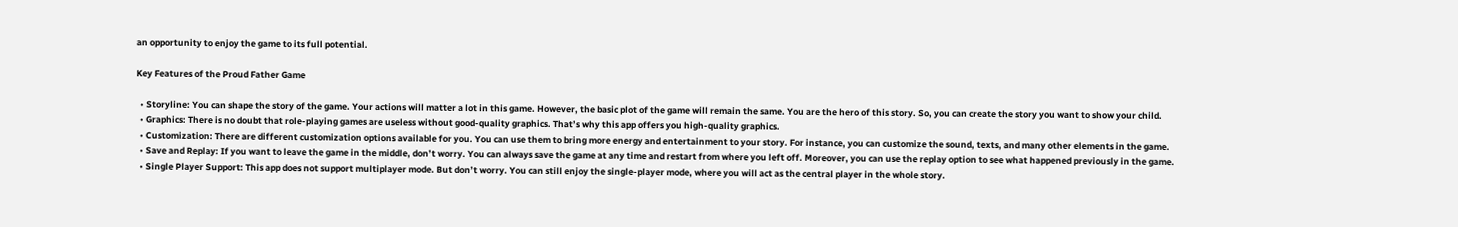an opportunity to enjoy the game to its full potential.

Key Features of the Proud Father Game

  • Storyline: You can shape the story of the game. Your actions will matter a lot in this game. However, the basic plot of the game will remain the same. You are the hero of this story. So, you can create the story you want to show your child.
  • Graphics: There is no doubt that role-playing games are useless without good-quality graphics. That’s why this app offers you high-quality graphics.
  • Customization: There are different customization options available for you. You can use them to bring more energy and entertainment to your story. For instance, you can customize the sound, texts, and many other elements in the game.
  • Save and Replay: If you want to leave the game in the middle, don’t worry. You can always save the game at any time and restart from where you left off. Moreover, you can use the replay option to see what happened previously in the game.
  • Single Player Support: This app does not support multiplayer mode. But don’t worry. You can still enjoy the single-player mode, where you will act as the central player in the whole story.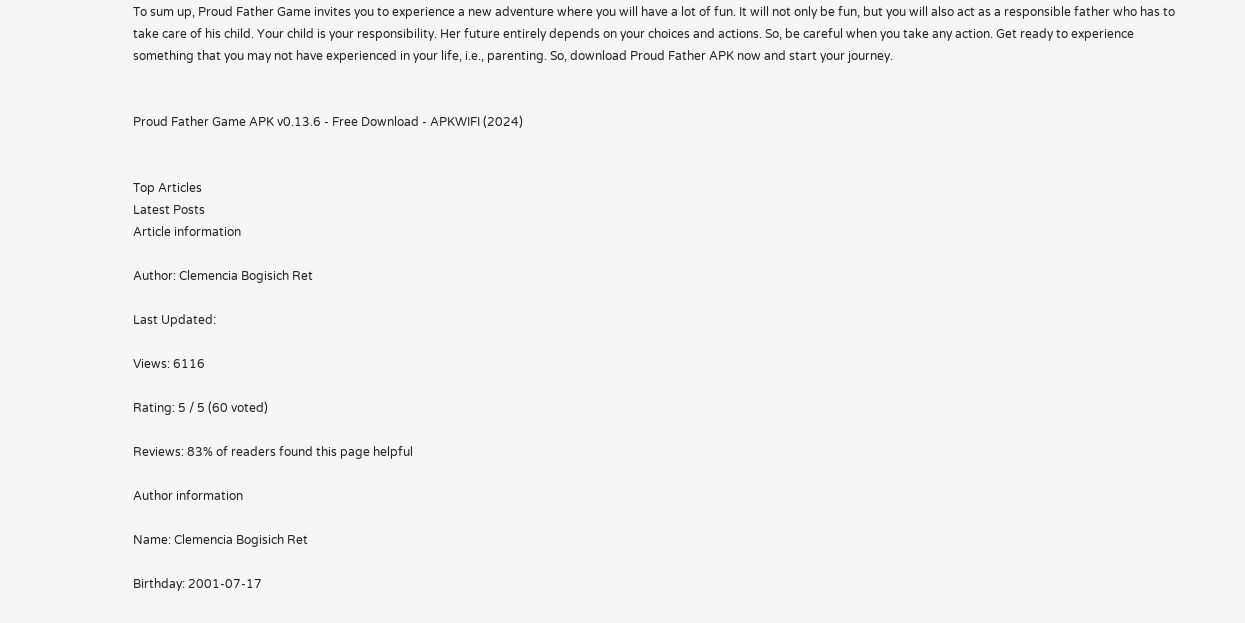To sum up, Proud Father Game invites you to experience a new adventure where you will have a lot of fun. It will not only be fun, but you will also act as a responsible father who has to take care of his child. Your child is your responsibility. Her future entirely depends on your choices and actions. So, be careful when you take any action. Get ready to experience something that you may not have experienced in your life, i.e., parenting. So, download Proud Father APK now and start your journey.


Proud Father Game APK v0.13.6 - Free Download - APKWIFI (2024)


Top Articles
Latest Posts
Article information

Author: Clemencia Bogisich Ret

Last Updated:

Views: 6116

Rating: 5 / 5 (60 voted)

Reviews: 83% of readers found this page helpful

Author information

Name: Clemencia Bogisich Ret

Birthday: 2001-07-17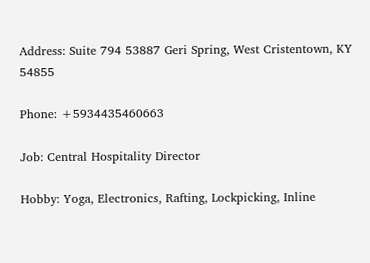Address: Suite 794 53887 Geri Spring, West Cristentown, KY 54855

Phone: +5934435460663

Job: Central Hospitality Director

Hobby: Yoga, Electronics, Rafting, Lockpicking, Inline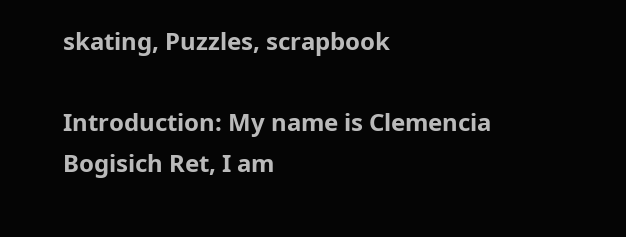skating, Puzzles, scrapbook

Introduction: My name is Clemencia Bogisich Ret, I am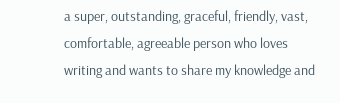a super, outstanding, graceful, friendly, vast, comfortable, agreeable person who loves writing and wants to share my knowledge and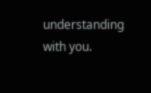understanding with you.